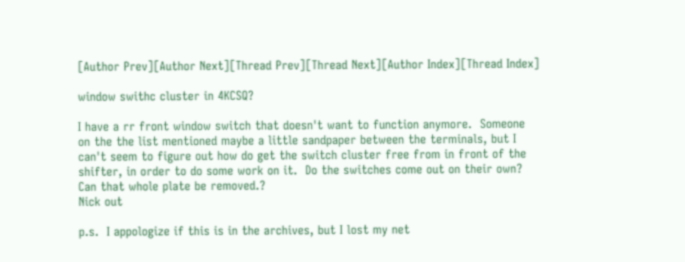[Author Prev][Author Next][Thread Prev][Thread Next][Author Index][Thread Index]

window swithc cluster in 4KCSQ?

I have a rr front window switch that doesn't want to function anymore.  Someone
on the the list mentioned maybe a little sandpaper between the terminals, but I
can't seem to figure out how do get the switch cluster free from in front of the
shifter, in order to do some work on it.  Do the switches come out on their own?
Can that whole plate be removed.?
Nick out

p.s.  I appologize if this is in the archives, but I lost my net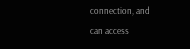connection, and
can access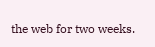the web for two weeks.